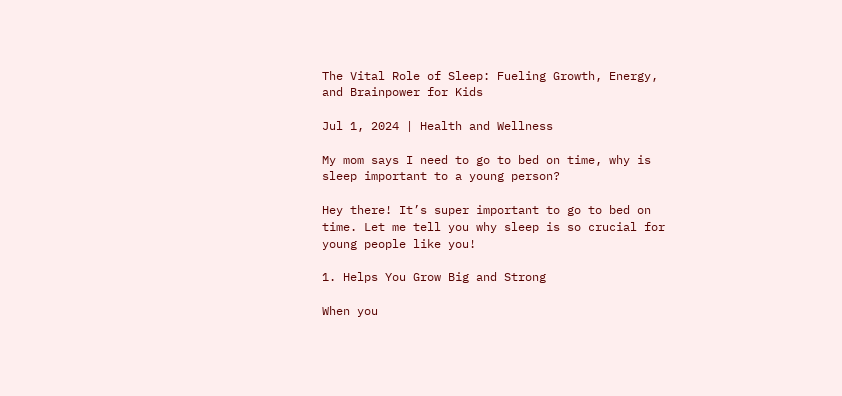The Vital Role of Sleep: Fueling Growth, Energy, and Brainpower for Kids

Jul 1, 2024 | Health and Wellness

My mom says I need to go to bed on time, why is sleep important to a young person?

Hey there! It’s super important to go to bed on time. Let me tell you why sleep is so crucial for young people like you!

1. Helps You Grow Big and Strong

When you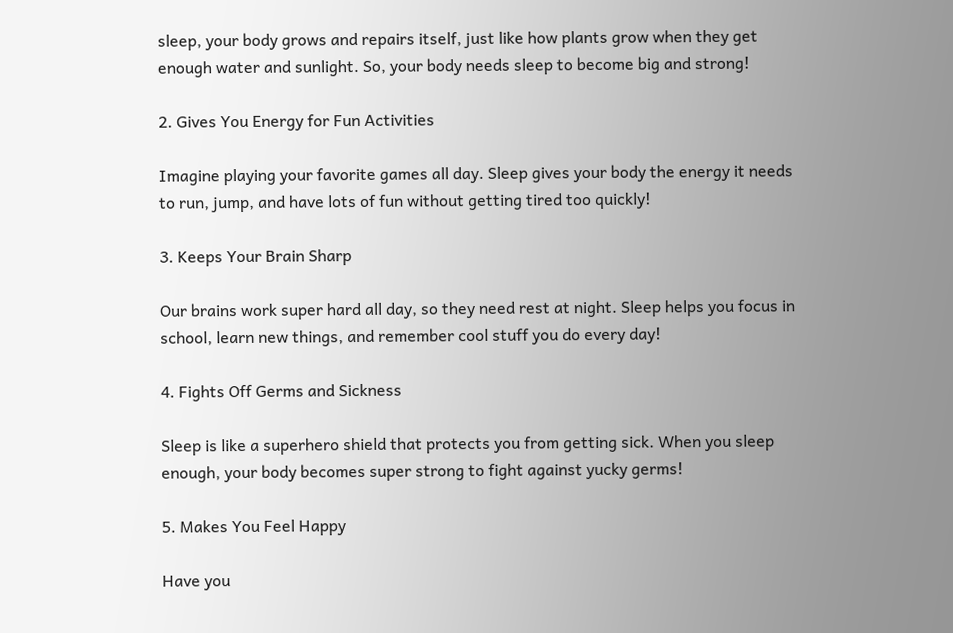sleep, your body grows and repairs itself, just like how plants grow when they get enough water and sunlight. So, your body needs sleep to become big and strong!

2. Gives You Energy for Fun Activities

Imagine playing your favorite games all day. Sleep gives your body the energy it needs to run, jump, and have lots of fun without getting tired too quickly!

3. Keeps Your Brain Sharp

Our brains work super hard all day, so they need rest at night. Sleep helps you focus in school, learn new things, and remember cool stuff you do every day!

4. Fights Off Germs and Sickness

Sleep is like a superhero shield that protects you from getting sick. When you sleep enough, your body becomes super strong to fight against yucky germs!

5. Makes You Feel Happy

Have you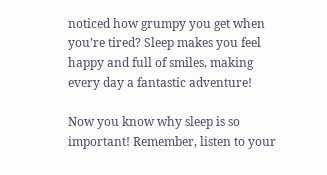noticed how grumpy you get when you’re tired? Sleep makes you feel happy and full of smiles, making every day a fantastic adventure!

Now you know why sleep is so important! Remember, listen to your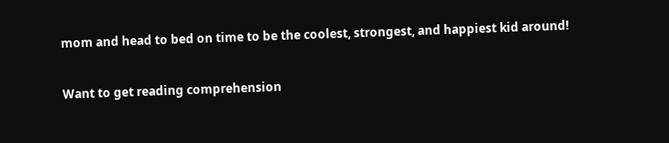mom and head to bed on time to be the coolest, strongest, and happiest kid around!

Want to get reading comprehension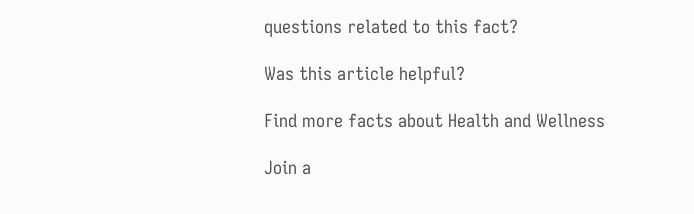questions related to this fact?

Was this article helpful?

Find more facts about Health and Wellness

Join a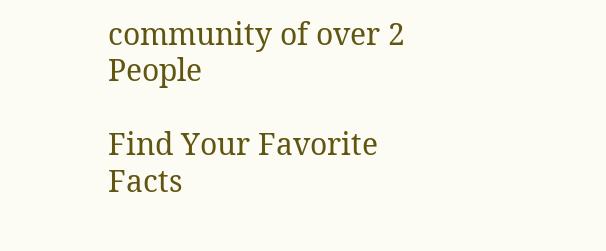community of over 2 People

Find Your Favorite Facts